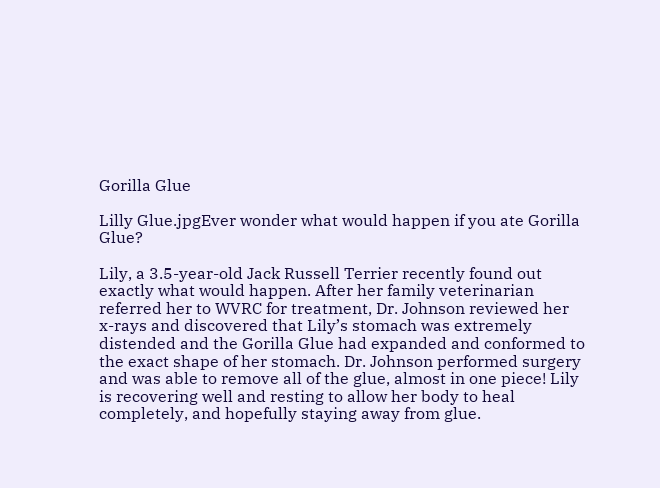Gorilla Glue

Lilly Glue.jpgEver wonder what would happen if you ate Gorilla Glue?

Lily, a 3.5-year-old Jack Russell Terrier recently found out exactly what would happen. After her family veterinarian referred her to WVRC for treatment, Dr. Johnson reviewed her x-rays and discovered that Lily’s stomach was extremely distended and the Gorilla Glue had expanded and conformed to the exact shape of her stomach. Dr. Johnson performed surgery and was able to remove all of the glue, almost in one piece! Lily is recovering well and resting to allow her body to heal completely, and hopefully staying away from glue.